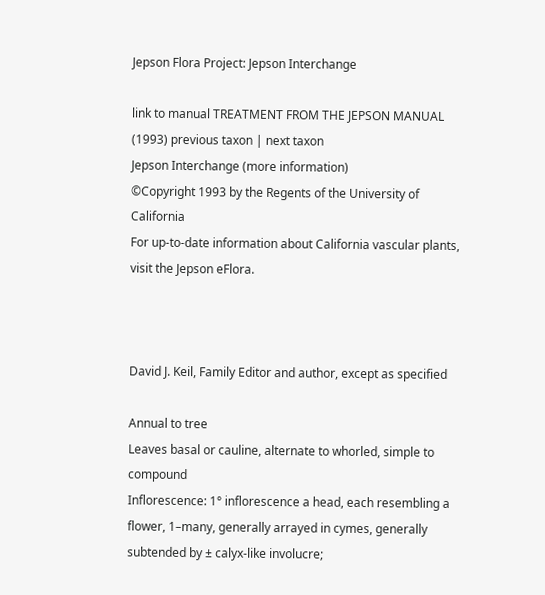Jepson Flora Project: Jepson Interchange

link to manual TREATMENT FROM THE JEPSON MANUAL (1993) previous taxon | next taxon
Jepson Interchange (more information)
©Copyright 1993 by the Regents of the University of California
For up-to-date information about California vascular plants, visit the Jepson eFlora.



David J. Keil, Family Editor and author, except as specified

Annual to tree
Leaves basal or cauline, alternate to whorled, simple to compound
Inflorescence: 1° inflorescence a head, each resembling a flower, 1–many, generally arrayed in cymes, generally subtended by ± calyx-like involucre;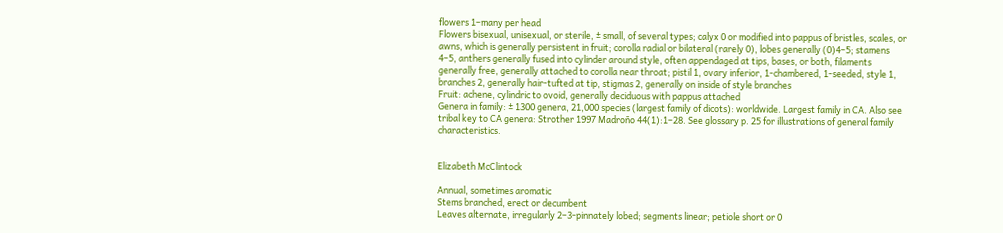flowers 1–many per head
Flowers bisexual, unisexual, or sterile, ± small, of several types; calyx 0 or modified into pappus of bristles, scales, or awns, which is generally persistent in fruit; corolla radial or bilateral (rarely 0), lobes generally (0)4–5; stamens 4–5, anthers generally fused into cylinder around style, often appendaged at tips, bases, or both, filaments generally free, generally attached to corolla near throat; pistil 1, ovary inferior, 1-chambered, 1-seeded, style 1, branches 2, generally hair-tufted at tip, stigmas 2, generally on inside of style branches
Fruit: achene, cylindric to ovoid, generally deciduous with pappus attached
Genera in family: ± 1300 genera, 21,000 species (largest family of dicots): worldwide. Largest family in CA. Also see tribal key to CA genera: Strother 1997 Madroño 44(1):1–28. See glossary p. 25 for illustrations of general family characteristics.


Elizabeth McClintock

Annual, sometimes aromatic
Stems branched, erect or decumbent
Leaves alternate, irregularly 2–3-pinnately lobed; segments linear; petiole short or 0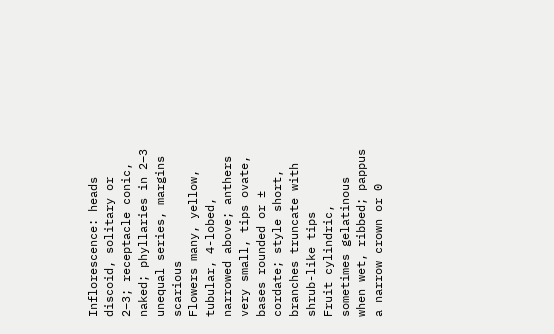Inflorescence: heads discoid, solitary or 2–3; receptacle conic, naked; phyllaries in 2–3 unequal series, margins scarious
Flowers many, yellow, tubular, 4-lobed, narrowed above; anthers very small, tips ovate, bases rounded or ± cordate; style short, branches truncate with shrub-like tips
Fruit cylindric, sometimes gelatinous when wet, ribbed; pappus a narrow crown or 0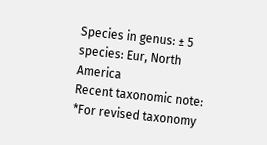Species in genus: ± 5 species: Eur, North America
Recent taxonomic note: *For revised taxonomy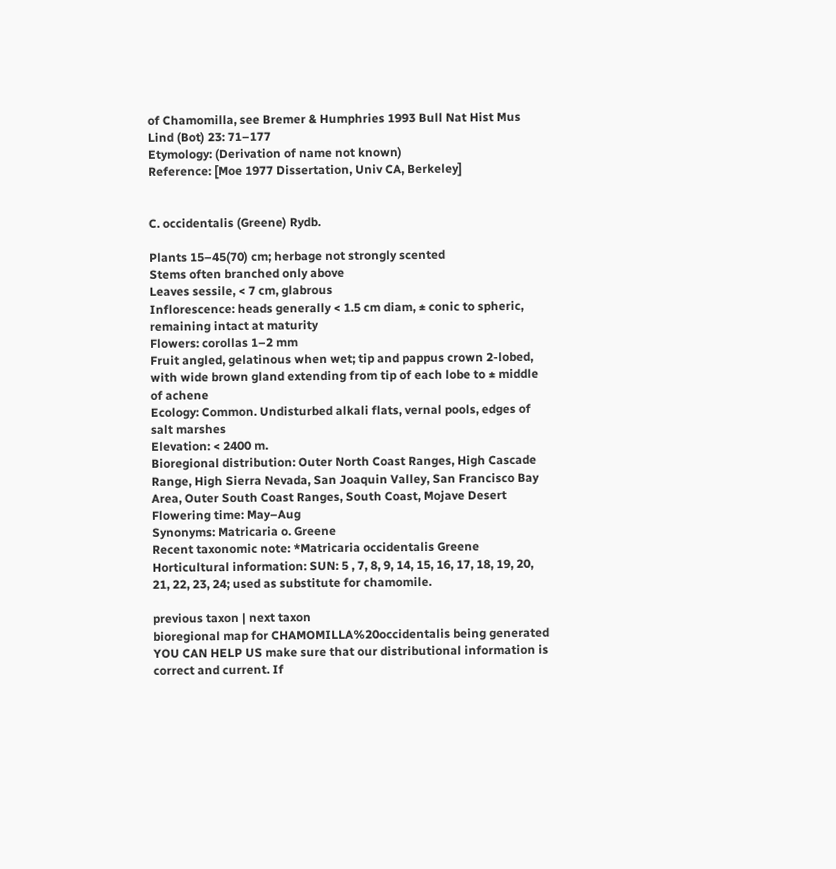of Chamomilla, see Bremer & Humphries 1993 Bull Nat Hist Mus Lind (Bot) 23: 71–177
Etymology: (Derivation of name not known)
Reference: [Moe 1977 Dissertation, Univ CA, Berkeley]


C. occidentalis (Greene) Rydb.

Plants 15–45(70) cm; herbage not strongly scented
Stems often branched only above
Leaves sessile, < 7 cm, glabrous
Inflorescence: heads generally < 1.5 cm diam, ± conic to spheric, remaining intact at maturity
Flowers: corollas 1–2 mm
Fruit angled, gelatinous when wet; tip and pappus crown 2-lobed, with wide brown gland extending from tip of each lobe to ± middle of achene
Ecology: Common. Undisturbed alkali flats, vernal pools, edges of salt marshes
Elevation: < 2400 m.
Bioregional distribution: Outer North Coast Ranges, High Cascade Range, High Sierra Nevada, San Joaquin Valley, San Francisco Bay Area, Outer South Coast Ranges, South Coast, Mojave Desert
Flowering time: May–Aug
Synonyms: Matricaria o. Greene
Recent taxonomic note: *Matricaria occidentalis Greene
Horticultural information: SUN: 5 , 7, 8, 9, 14, 15, 16, 17, 18, 19, 20, 21, 22, 23, 24; used as substitute for chamomile.

previous taxon | next taxon
bioregional map for CHAMOMILLA%20occidentalis being generated
YOU CAN HELP US make sure that our distributional information is correct and current. If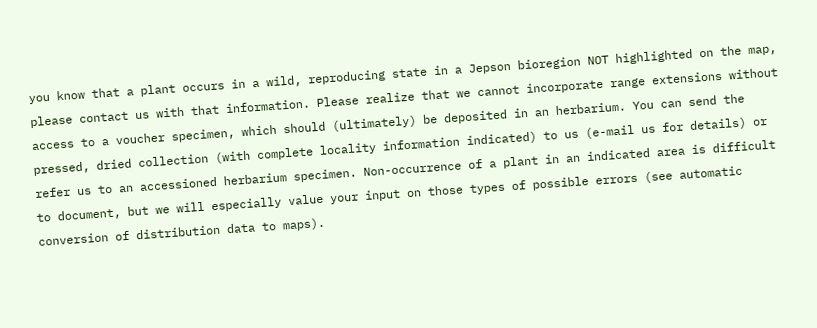you know that a plant occurs in a wild, reproducing state in a Jepson bioregion NOT highlighted on the map, please contact us with that information. Please realize that we cannot incorporate range extensions without access to a voucher specimen, which should (ultimately) be deposited in an herbarium. You can send the pressed, dried collection (with complete locality information indicated) to us (e-mail us for details) or refer us to an accessioned herbarium specimen. Non-occurrence of a plant in an indicated area is difficult to document, but we will especially value your input on those types of possible errors (see automatic conversion of distribution data to maps).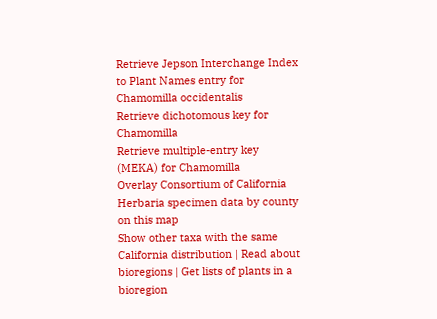Retrieve Jepson Interchange Index to Plant Names entry for Chamomilla occidentalis
Retrieve dichotomous key for Chamomilla
Retrieve multiple-entry key (MEKA) for Chamomilla
Overlay Consortium of California Herbaria specimen data by county on this map
Show other taxa with the same California distribution | Read about bioregions | Get lists of plants in a bioregion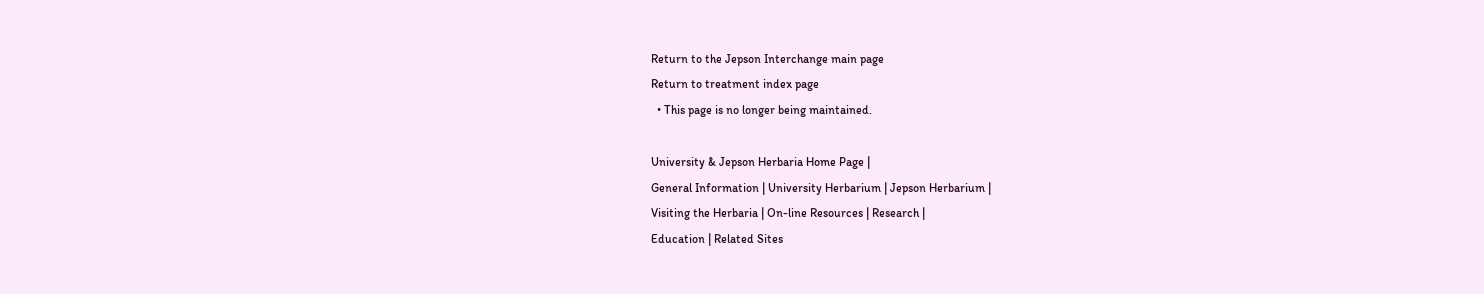Return to the Jepson Interchange main page
Return to treatment index page
  • This page is no longer being maintained.

University & Jepson Herbaria Home Page |
General Information | University Herbarium | Jepson Herbarium |
Visiting the Herbaria | On-line Resources | Research |
Education | Related Sites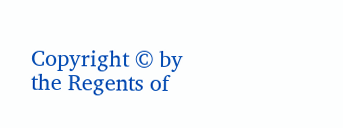Copyright © by the Regents of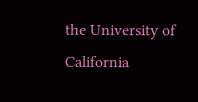the University of California